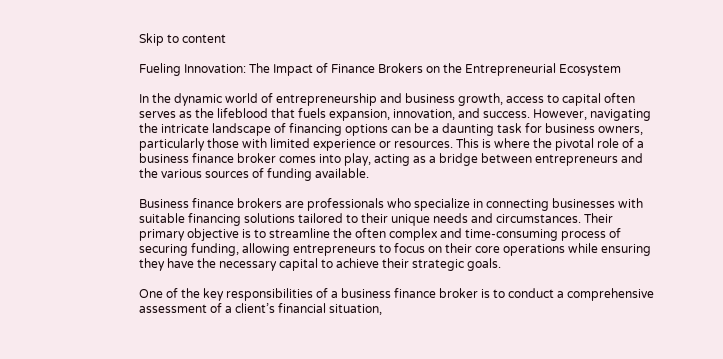Skip to content

Fueling Innovation: The Impact of Finance Brokers on the Entrepreneurial Ecosystem

In the dynamic world of entrepreneurship and business growth, access to capital often serves as the lifeblood that fuels expansion, innovation, and success. However, navigating the intricate landscape of financing options can be a daunting task for business owners, particularly those with limited experience or resources. This is where the pivotal role of a business finance broker comes into play, acting as a bridge between entrepreneurs and the various sources of funding available.

Business finance brokers are professionals who specialize in connecting businesses with suitable financing solutions tailored to their unique needs and circumstances. Their primary objective is to streamline the often complex and time-consuming process of securing funding, allowing entrepreneurs to focus on their core operations while ensuring they have the necessary capital to achieve their strategic goals.

One of the key responsibilities of a business finance broker is to conduct a comprehensive assessment of a client’s financial situation,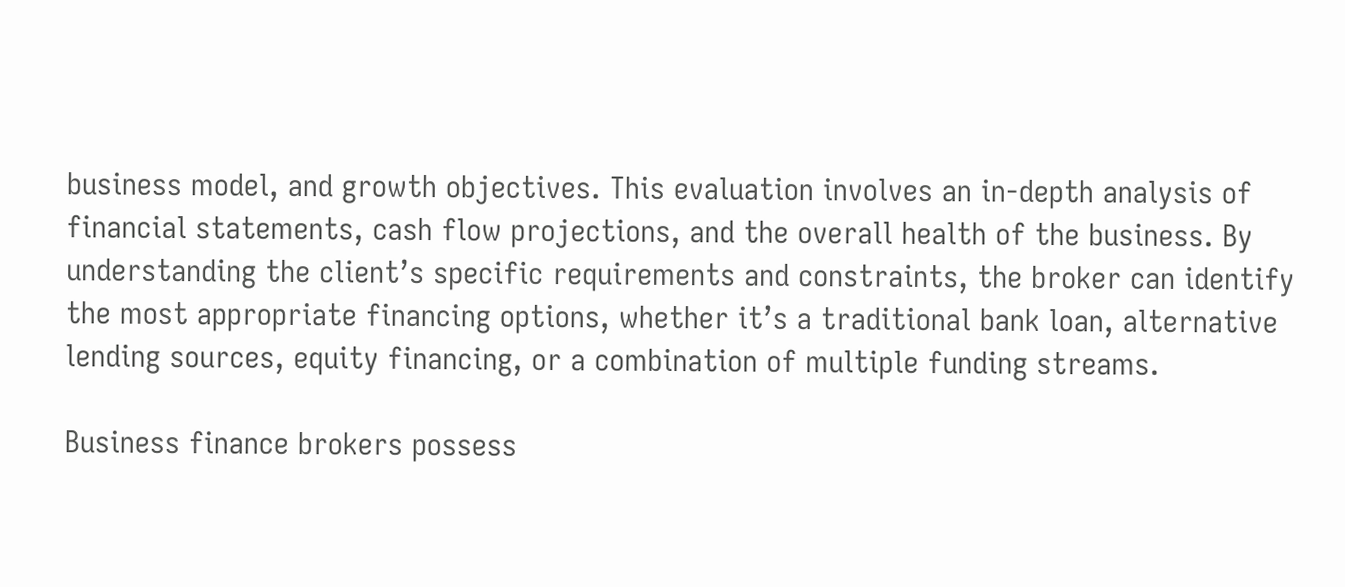business model, and growth objectives. This evaluation involves an in-depth analysis of financial statements, cash flow projections, and the overall health of the business. By understanding the client’s specific requirements and constraints, the broker can identify the most appropriate financing options, whether it’s a traditional bank loan, alternative lending sources, equity financing, or a combination of multiple funding streams.

Business finance brokers possess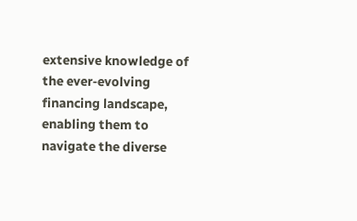extensive knowledge of the ever-evolving financing landscape, enabling them to navigate the diverse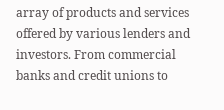array of products and services offered by various lenders and investors. From commercial banks and credit unions to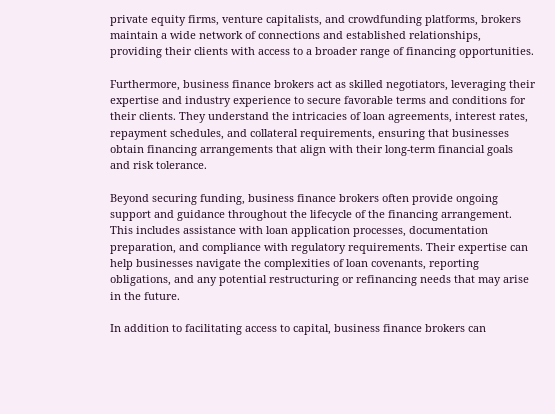private equity firms, venture capitalists, and crowdfunding platforms, brokers maintain a wide network of connections and established relationships, providing their clients with access to a broader range of financing opportunities.

Furthermore, business finance brokers act as skilled negotiators, leveraging their expertise and industry experience to secure favorable terms and conditions for their clients. They understand the intricacies of loan agreements, interest rates, repayment schedules, and collateral requirements, ensuring that businesses obtain financing arrangements that align with their long-term financial goals and risk tolerance.

Beyond securing funding, business finance brokers often provide ongoing support and guidance throughout the lifecycle of the financing arrangement. This includes assistance with loan application processes, documentation preparation, and compliance with regulatory requirements. Their expertise can help businesses navigate the complexities of loan covenants, reporting obligations, and any potential restructuring or refinancing needs that may arise in the future.

In addition to facilitating access to capital, business finance brokers can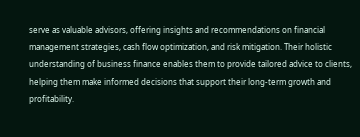serve as valuable advisors, offering insights and recommendations on financial management strategies, cash flow optimization, and risk mitigation. Their holistic understanding of business finance enables them to provide tailored advice to clients, helping them make informed decisions that support their long-term growth and profitability.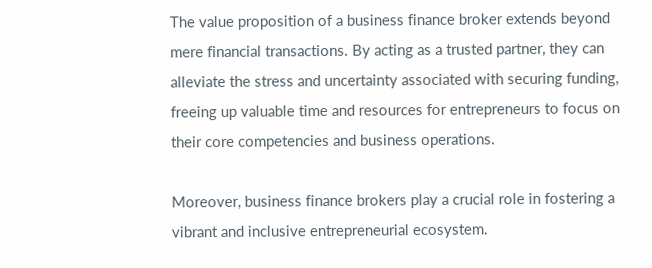The value proposition of a business finance broker extends beyond mere financial transactions. By acting as a trusted partner, they can alleviate the stress and uncertainty associated with securing funding, freeing up valuable time and resources for entrepreneurs to focus on their core competencies and business operations.

Moreover, business finance brokers play a crucial role in fostering a vibrant and inclusive entrepreneurial ecosystem.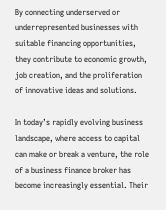By connecting underserved or underrepresented businesses with suitable financing opportunities, they contribute to economic growth, job creation, and the proliferation of innovative ideas and solutions.

In today’s rapidly evolving business landscape, where access to capital can make or break a venture, the role of a business finance broker has become increasingly essential. Their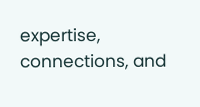expertise, connections, and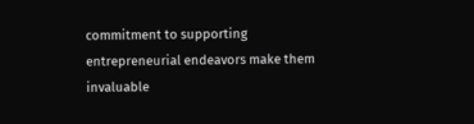commitment to supporting entrepreneurial endeavors make them invaluable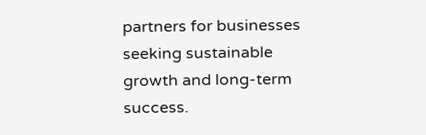partners for businesses seeking sustainable growth and long-term success.